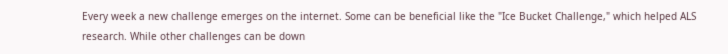Every week a new challenge emerges on the internet. Some can be beneficial like the "Ice Bucket Challenge," which helped ALS research. While other challenges can be down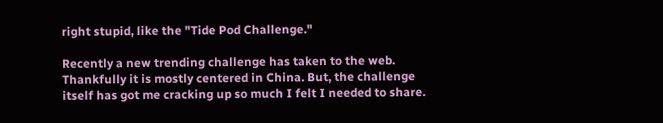right stupid, like the "Tide Pod Challenge."

Recently a new trending challenge has taken to the web. Thankfully it is mostly centered in China. But, the challenge itself has got me cracking up so much I felt I needed to share.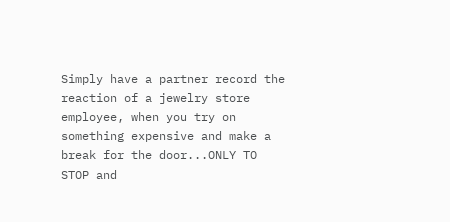Simply have a partner record the reaction of a jewelry store employee, when you try on something expensive and make a break for the door...ONLY TO STOP and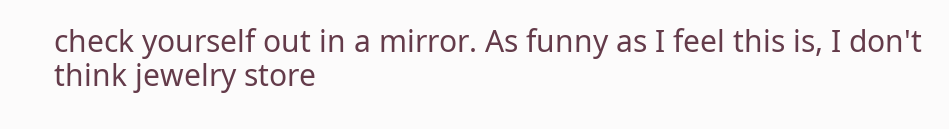check yourself out in a mirror. As funny as I feel this is, I don't think jewelry store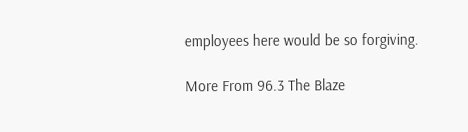employees here would be so forgiving.

More From 96.3 The Blaze